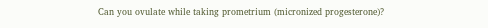Can you ovulate while taking prometrium (micronized progesterone)?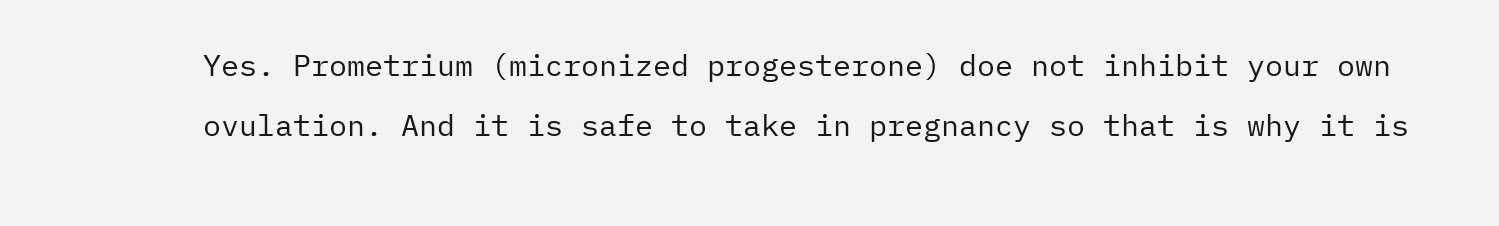Yes. Prometrium (micronized progesterone) doe not inhibit your own ovulation. And it is safe to take in pregnancy so that is why it is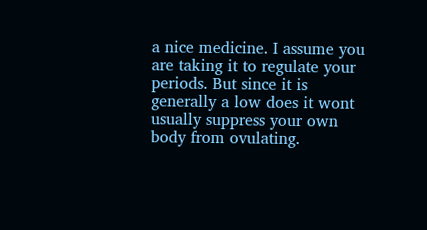a nice medicine. I assume you are taking it to regulate your periods. But since it is generally a low does it wont usually suppress your own body from ovulating.